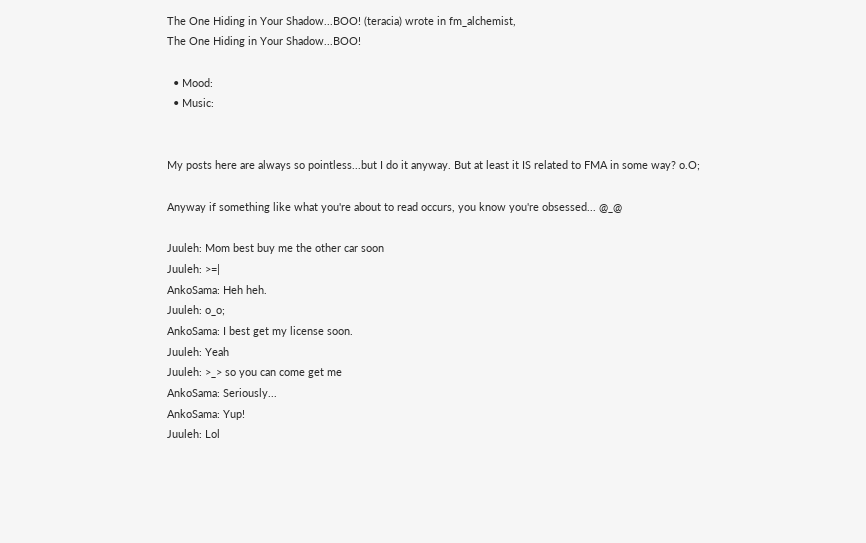The One Hiding in Your Shadow...BOO! (teracia) wrote in fm_alchemist,
The One Hiding in Your Shadow...BOO!

  • Mood:
  • Music:


My posts here are always so pointless...but I do it anyway. But at least it IS related to FMA in some way? o.O;

Anyway if something like what you're about to read occurs, you know you're obsessed... @_@

Juuleh: Mom best buy me the other car soon
Juuleh: >=|
AnkoSama: Heh heh.
Juuleh: o_o;
AnkoSama: I best get my license soon.
Juuleh: Yeah
Juuleh: >_> so you can come get me
AnkoSama: Seriously...
AnkoSama: Yup!
Juuleh: Lol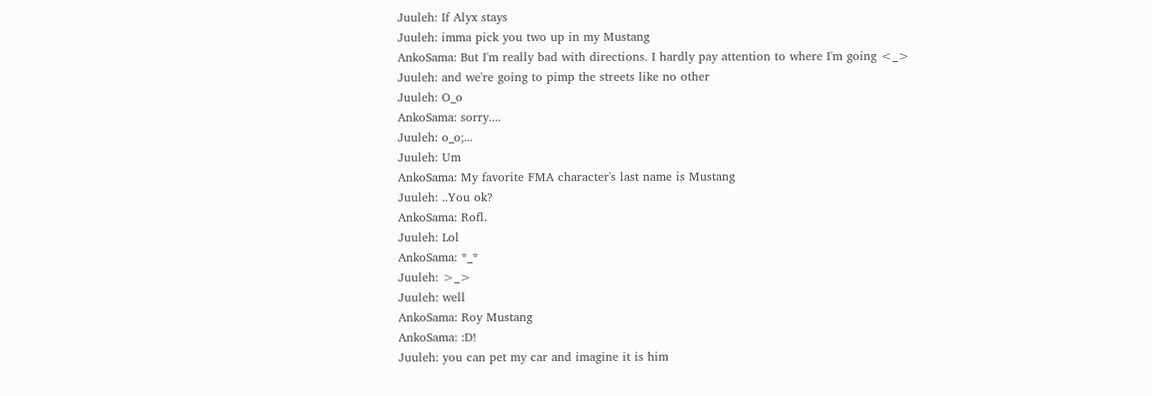Juuleh: If Alyx stays
Juuleh: imma pick you two up in my Mustang
AnkoSama: But I'm really bad with directions. I hardly pay attention to where I'm going <_>
Juuleh: and we're going to pimp the streets like no other
Juuleh: O_o
AnkoSama: sorry....
Juuleh: o_o;...
Juuleh: Um
AnkoSama: My favorite FMA character's last name is Mustang
Juuleh: ..You ok?
AnkoSama: Rofl.
Juuleh: Lol
AnkoSama: *_*
Juuleh: >_>
Juuleh: well
AnkoSama: Roy Mustang
AnkoSama: :D!
Juuleh: you can pet my car and imagine it is him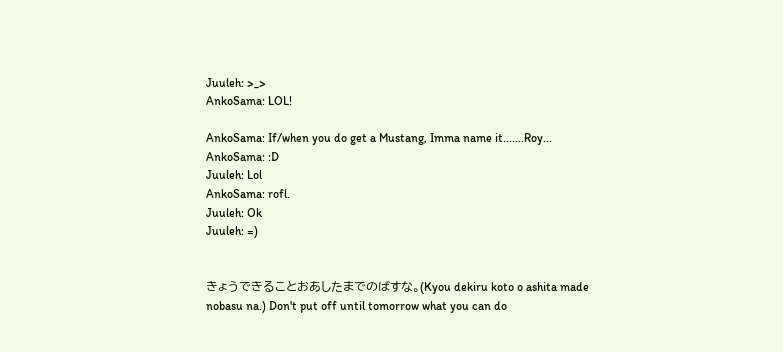Juuleh: >_>
AnkoSama: LOL!

AnkoSama: If/when you do get a Mustang, Imma name it.......Roy...
AnkoSama: :D
Juuleh: Lol
AnkoSama: rofl.
Juuleh: Ok
Juuleh: =)


きょうできることおあしたまでのばすな。(Kyou dekiru koto o ashita made nobasu na.) Don't put off until tomorrow what you can do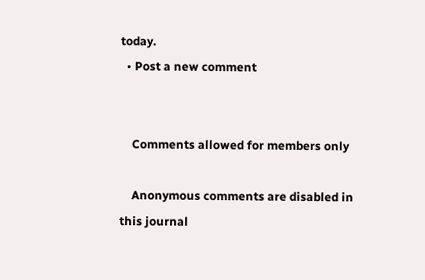today.
  • Post a new comment


    Comments allowed for members only

    Anonymous comments are disabled in this journal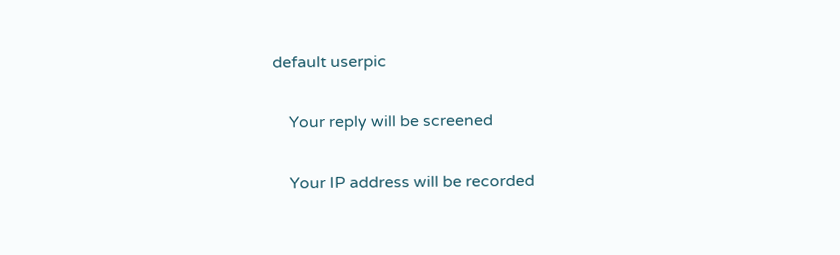default userpic

    Your reply will be screened

    Your IP address will be recorded